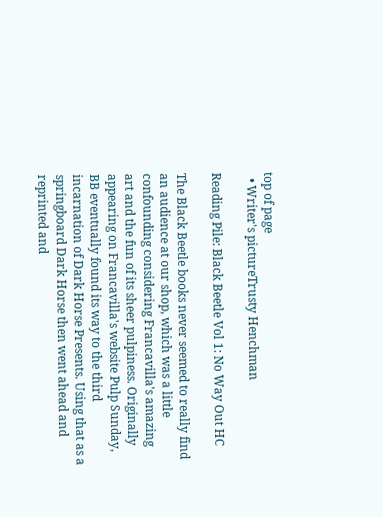top of page
  • Writer's pictureTrusty Henchman

Reading Pile: Black Beetle Vol 1: No Way Out HC

The Black Beetle books never seemed to really find an audience at our shop, which was a little confounding considering Francavilla's amazing art and the fun of its sheer pulpiness. Originally appearing on Francavilla's website Pulp Sunday, BB eventually found its way to the third incarnation of Dark Horse Presents. Using that as a springboard Dark Horse then went ahead and reprinted and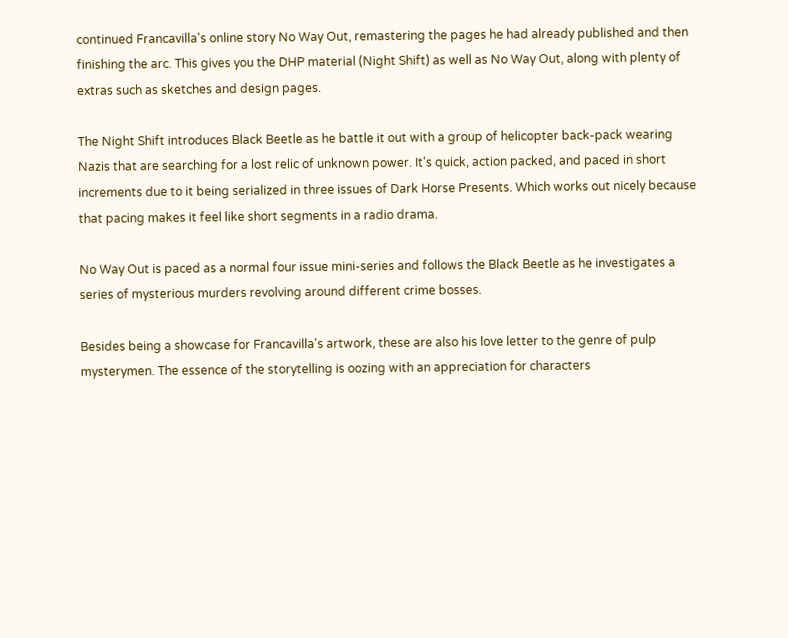continued Francavilla's online story No Way Out, remastering the pages he had already published and then finishing the arc. This gives you the DHP material (Night Shift) as well as No Way Out, along with plenty of extras such as sketches and design pages.

The Night Shift introduces Black Beetle as he battle it out with a group of helicopter back-pack wearing Nazis that are searching for a lost relic of unknown power. It's quick, action packed, and paced in short increments due to it being serialized in three issues of Dark Horse Presents. Which works out nicely because that pacing makes it feel like short segments in a radio drama.

No Way Out is paced as a normal four issue mini-series and follows the Black Beetle as he investigates a series of mysterious murders revolving around different crime bosses.

Besides being a showcase for Francavilla's artwork, these are also his love letter to the genre of pulp mysterymen. The essence of the storytelling is oozing with an appreciation for characters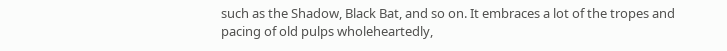such as the Shadow, Black Bat, and so on. It embraces a lot of the tropes and pacing of old pulps wholeheartedly,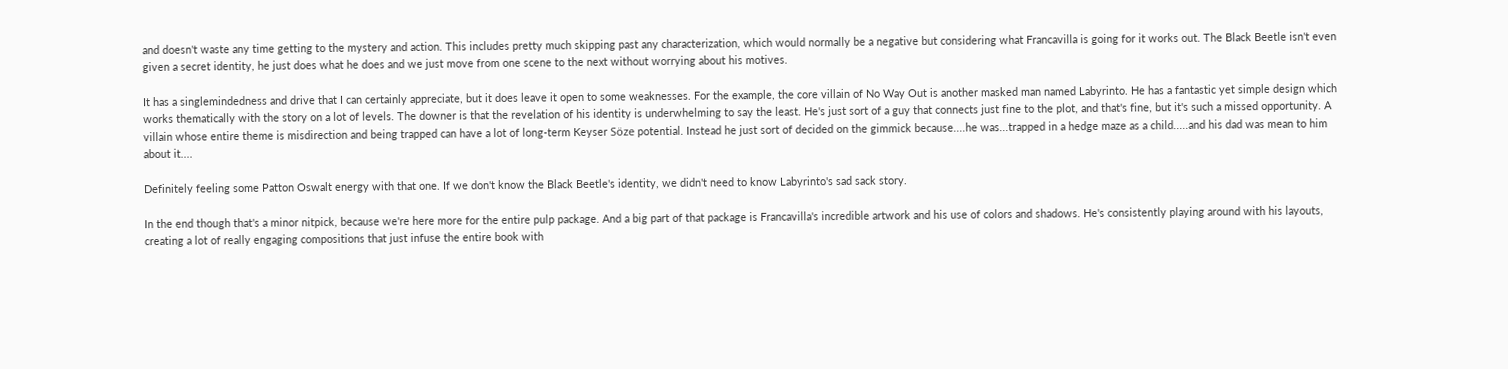and doesn't waste any time getting to the mystery and action. This includes pretty much skipping past any characterization, which would normally be a negative but considering what Francavilla is going for it works out. The Black Beetle isn't even given a secret identity, he just does what he does and we just move from one scene to the next without worrying about his motives.

It has a singlemindedness and drive that I can certainly appreciate, but it does leave it open to some weaknesses. For the example, the core villain of No Way Out is another masked man named Labyrinto. He has a fantastic yet simple design which works thematically with the story on a lot of levels. The downer is that the revelation of his identity is underwhelming to say the least. He's just sort of a guy that connects just fine to the plot, and that's fine, but it's such a missed opportunity. A villain whose entire theme is misdirection and being trapped can have a lot of long-term Keyser Söze potential. Instead he just sort of decided on the gimmick because....he was...trapped in a hedge maze as a child.....and his dad was mean to him about it....

Definitely feeling some Patton Oswalt energy with that one. If we don't know the Black Beetle's identity, we didn't need to know Labyrinto's sad sack story.

In the end though that's a minor nitpick, because we're here more for the entire pulp package. And a big part of that package is Francavilla's incredible artwork and his use of colors and shadows. He's consistently playing around with his layouts, creating a lot of really engaging compositions that just infuse the entire book with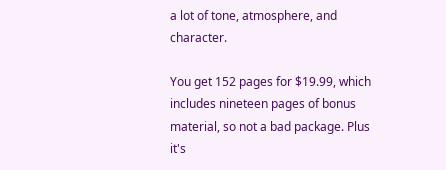a lot of tone, atmosphere, and character.

You get 152 pages for $19.99, which includes nineteen pages of bonus material, so not a bad package. Plus it's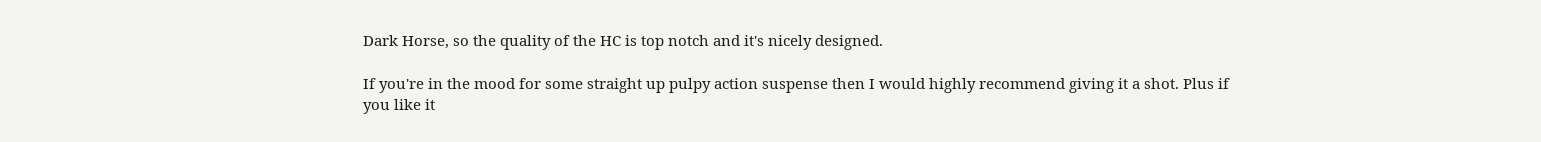Dark Horse, so the quality of the HC is top notch and it's nicely designed.

If you're in the mood for some straight up pulpy action suspense then I would highly recommend giving it a shot. Plus if you like it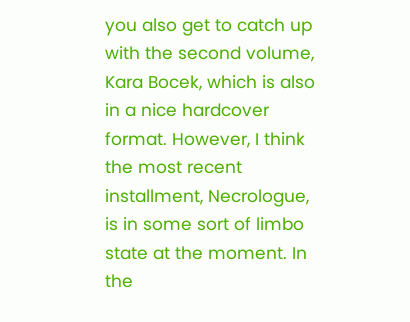you also get to catch up with the second volume, Kara Bocek, which is also in a nice hardcover format. However, I think the most recent installment, Necrologue, is in some sort of limbo state at the moment. In the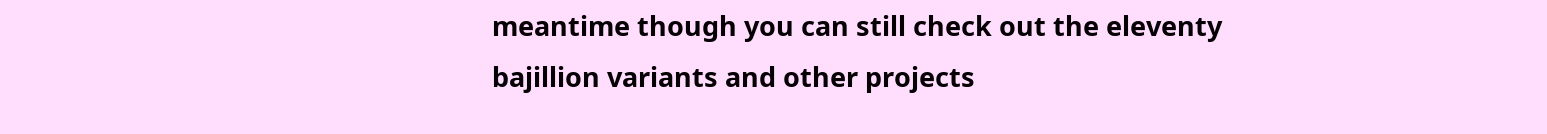meantime though you can still check out the eleventy bajillion variants and other projects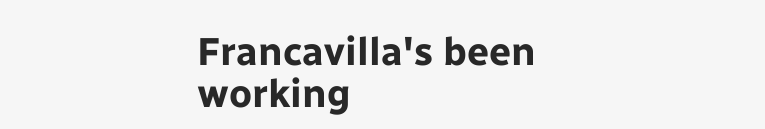Francavilla's been working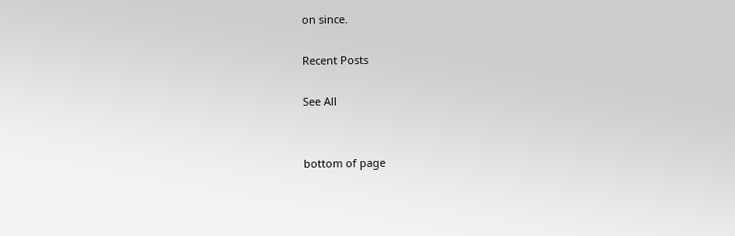on since.

Recent Posts

See All


bottom of page